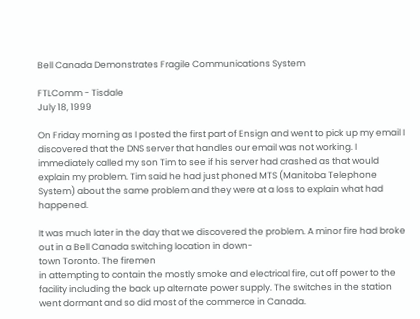Bell Canada Demonstrates Fragile Communications System

FTLComm - Tisdale
July 18, 1999

On Friday morning as I posted the first part of Ensign and went to pick up my email I discovered that the DNS server that handles our email was not working. I immediately called my son Tim to see if his server had crashed as that would explain my problem. Tim said he had just phoned MTS (Manitoba Telephone System) about the same problem and they were at a loss to explain what had happened.

It was much later in the day that we discovered the problem. A minor fire had broke out in a Bell Canada switching location in down-
town Toronto. The firemen
in attempting to contain the mostly smoke and electrical fire, cut off power to the facility including the back up alternate power supply. The switches in the station went dormant and so did most of the commerce in Canada.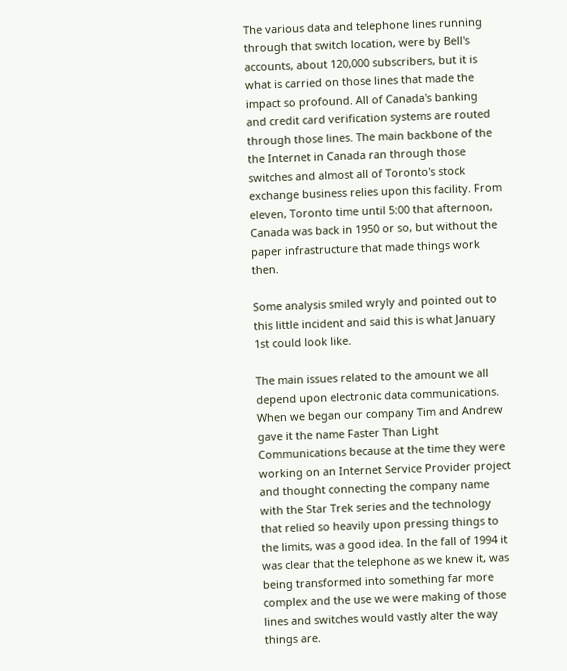The various data and telephone lines running through that switch location, were by Bell's accounts, about 120,000 subscribers, but it is what is carried on those lines that made the impact so profound. All of Canada's banking and credit card verification systems are routed through those lines. The main backbone of the the Internet in Canada ran through those switches and almost all of Toronto's stock exchange business relies upon this facility. From eleven, Toronto time until 5:00 that afternoon, Canada was back in 1950 or so, but without the paper infrastructure that made things work then.

Some analysis smiled wryly and pointed out to this little incident and said this is what January 1st could look like.

The main issues related to the amount we all depend upon electronic data communications. When we began our company Tim and Andrew gave it the name Faster Than Light Communications because at the time they were working on an Internet Service Provider project and thought connecting the company name with the Star Trek series and the technology that relied so heavily upon pressing things to the limits, was a good idea. In the fall of 1994 it was clear that the telephone as we knew it, was being transformed into something far more complex and the use we were making of those lines and switches would vastly alter the way things are.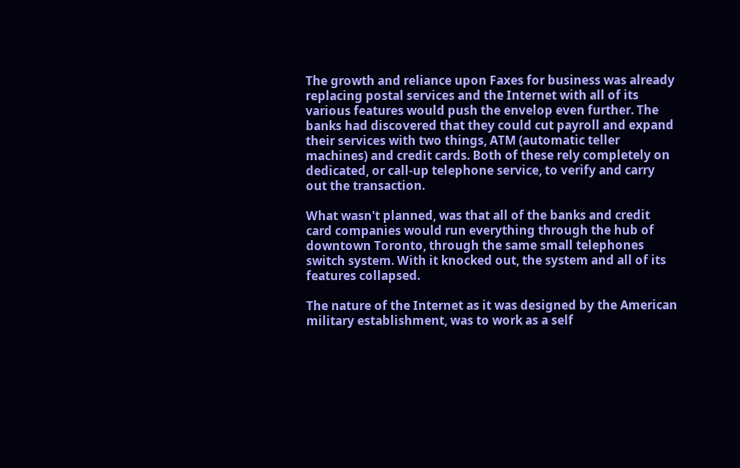The growth and reliance upon Faxes for business was already replacing postal services and the Internet with all of its various features would push the envelop even further. The banks had discovered that they could cut payroll and expand their services with two things, ATM (automatic teller machines) and credit cards. Both of these rely completely on dedicated, or call-up telephone service, to verify and carry out the transaction.

What wasn't planned, was that all of the banks and credit card companies would run everything through the hub of downtown Toronto, through the same small telephones switch system. With it knocked out, the system and all of its features collapsed.

The nature of the Internet as it was designed by the American military establishment, was to work as a self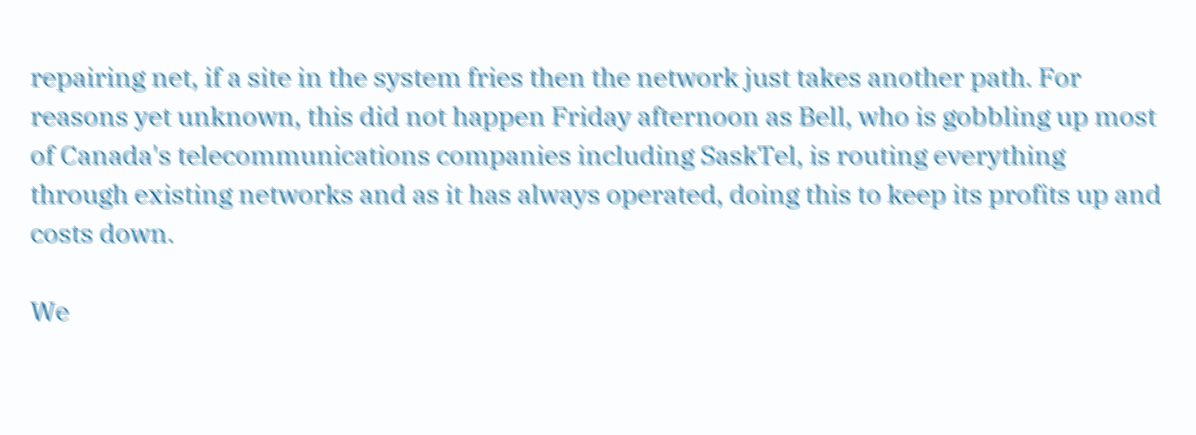repairing net, if a site in the system fries then the network just takes another path. For reasons yet unknown, this did not happen Friday afternoon as Bell, who is gobbling up most of Canada's telecommunications companies including SaskTel, is routing everything through existing networks and as it has always operated, doing this to keep its profits up and costs down.

We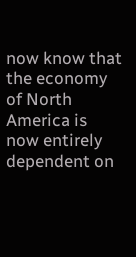now know that the economy of North America is now entirely dependent on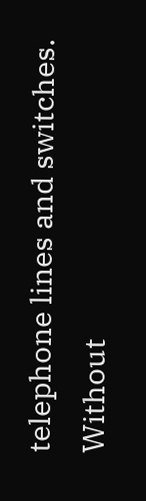telephone lines and switches. Without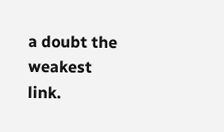a doubt the weakest link.